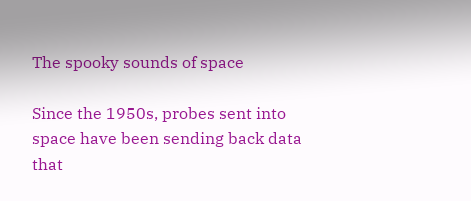The spooky sounds of space

Since the 1950s, probes sent into space have been sending back data that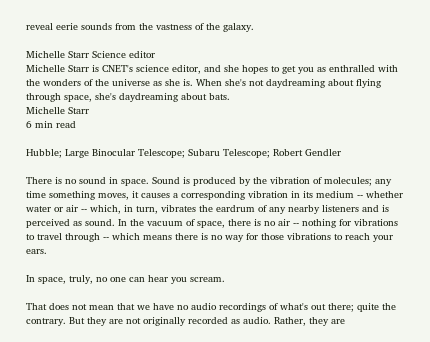reveal eerie sounds from the vastness of the galaxy.

Michelle Starr Science editor
Michelle Starr is CNET's science editor, and she hopes to get you as enthralled with the wonders of the universe as she is. When she's not daydreaming about flying through space, she's daydreaming about bats.
Michelle Starr
6 min read

Hubble; Large Binocular Telescope; Subaru Telescope; Robert Gendler

There is no sound in space. Sound is produced by the vibration of molecules; any time something moves, it causes a corresponding vibration in its medium -- whether water or air -- which, in turn, vibrates the eardrum of any nearby listeners and is perceived as sound. In the vacuum of space, there is no air -- nothing for vibrations to travel through -- which means there is no way for those vibrations to reach your ears.

In space, truly, no one can hear you scream.

That does not mean that we have no audio recordings of what's out there; quite the contrary. But they are not originally recorded as audio. Rather, they are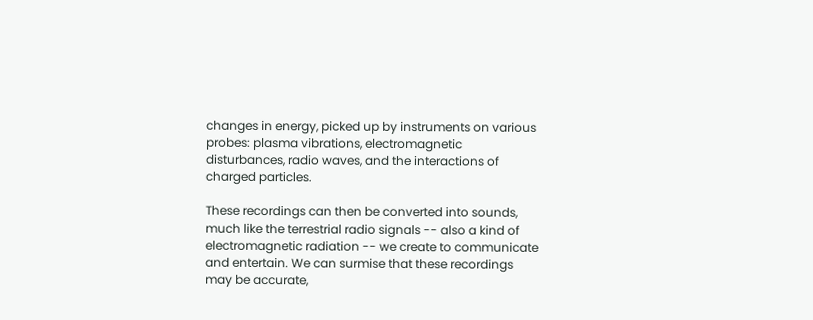changes in energy, picked up by instruments on various probes: plasma vibrations, electromagnetic disturbances, radio waves, and the interactions of charged particles.

These recordings can then be converted into sounds, much like the terrestrial radio signals -- also a kind of electromagnetic radiation -- we create to communicate and entertain. We can surmise that these recordings may be accurate,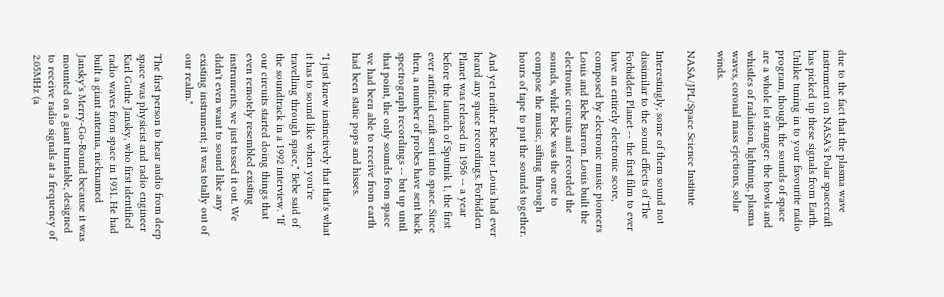due to the fact that the plasma wave instrument on NASA's Polar spacecraft has picked up these signals from Earth. Unlike tuning in to your favourite radio program, though, the sounds of space are a whole lot stranger: the howls and whistles of radiation, lightning, plasma waves, coronal mass ejections, solar winds.

NASA/JPL/Space Science Institute

Interestingly, some of them sound not dissimilar to the sound effects of The Forbidden Planet -- the first film to ever have an entirely electronic score, composed by electronic music pioneers Louis and Bebe Barron. Louis built the electronic circuits and recorded the sounds, while Bebe was the one to compose the music, sifting through hours of tape to put the sounds together.

And yet neither Bebe nor Louis had ever heard any space recordings. Forbidden Planet was released in 1956 -- a year before the launch of Sputnik 1, the first ever artificial craft sent into space. Since then, a number of probes have sent back spectrograph recordings -- but up until that point, the only sounds from space we had been able to receive from earth had been static pops and hisses.

"I just knew instinctively that that's what it has to sound like when you're travelling through space," Bebe said of the soundtrack in a 1992 interview. "If our circuits started doing things that even remotely resembled existing instruments, we just tossed it out. We didn't even want to sound like any existing instrument; it was totally out of our realm."

The first person to hear audio from deep space was physicist and radio engineer Karl Guthe Jansky, who first identified radio waves from space in 1931. He had built a giant antenna, nicknamed Jansky's Merry-Go-Round because it was mounted on a giant turntable, designed to receive radio signals at a frequency of 2.05MHz (a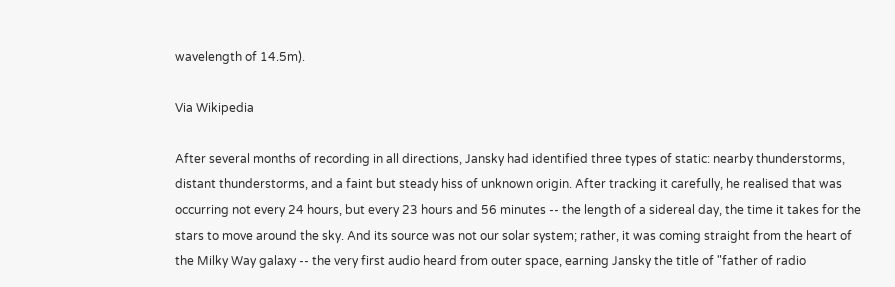wavelength of 14.5m).

Via Wikipedia

After several months of recording in all directions, Jansky had identified three types of static: nearby thunderstorms, distant thunderstorms, and a faint but steady hiss of unknown origin. After tracking it carefully, he realised that was occurring not every 24 hours, but every 23 hours and 56 minutes -- the length of a sidereal day, the time it takes for the stars to move around the sky. And its source was not our solar system; rather, it was coming straight from the heart of the Milky Way galaxy -- the very first audio heard from outer space, earning Jansky the title of "father of radio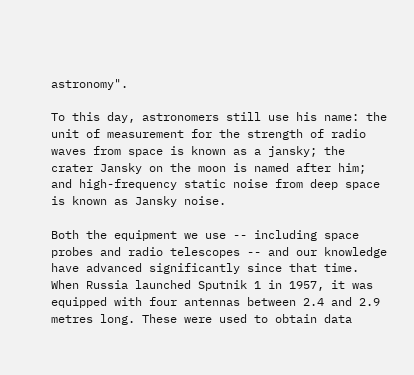astronomy".

To this day, astronomers still use his name: the unit of measurement for the strength of radio waves from space is known as a jansky; the crater Jansky on the moon is named after him; and high-frequency static noise from deep space is known as Jansky noise.

Both the equipment we use -- including space probes and radio telescopes -- and our knowledge have advanced significantly since that time. When Russia launched Sputnik 1 in 1957, it was equipped with four antennas between 2.4 and 2.9 metres long. These were used to obtain data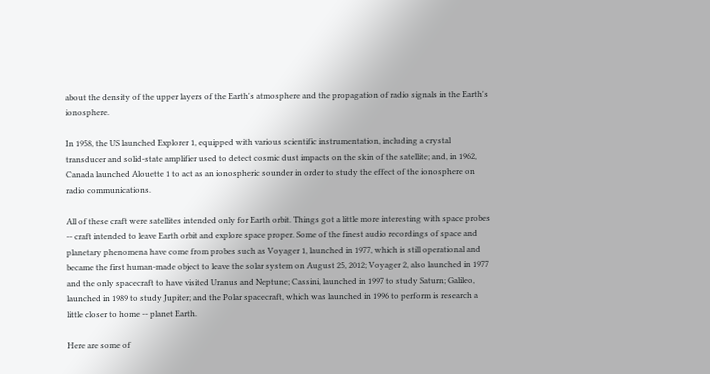about the density of the upper layers of the Earth's atmosphere and the propagation of radio signals in the Earth's ionosphere.

In 1958, the US launched Explorer 1, equipped with various scientific instrumentation, including a crystal transducer and solid-state amplifier used to detect cosmic dust impacts on the skin of the satellite; and, in 1962, Canada launched Alouette 1 to act as an ionospheric sounder in order to study the effect of the ionosphere on radio communications.

All of these craft were satellites intended only for Earth orbit. Things got a little more interesting with space probes -- craft intended to leave Earth orbit and explore space proper. Some of the finest audio recordings of space and planetary phenomena have come from probes such as Voyager 1, launched in 1977, which is still operational and became the first human-made object to leave the solar system on August 25, 2012; Voyager 2, also launched in 1977 and the only spacecraft to have visited Uranus and Neptune; Cassini, launched in 1997 to study Saturn; Galileo, launched in 1989 to study Jupiter; and the Polar spacecraft, which was launched in 1996 to perform is research a little closer to home -- planet Earth.

Here are some of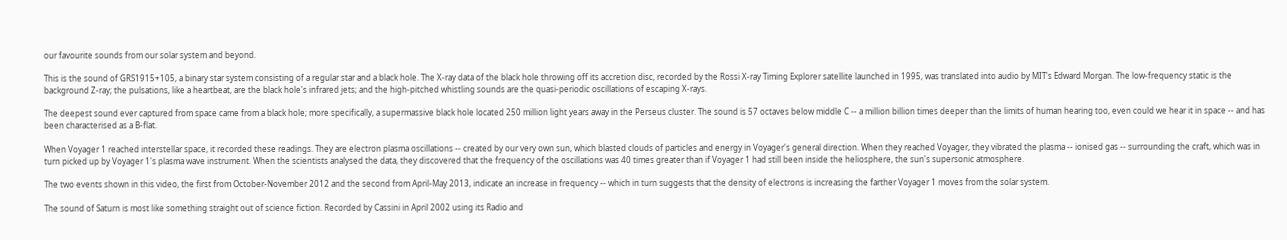our favourite sounds from our solar system and beyond.

This is the sound of GRS1915+105, a binary star system consisting of a regular star and a black hole. The X-ray data of the black hole throwing off its accretion disc, recorded by the Rossi X-ray Timing Explorer satellite launched in 1995, was translated into audio by MIT's Edward Morgan. The low-frequency static is the background Z-ray; the pulsations, like a heartbeat, are the black hole's infrared jets; and the high-pitched whistling sounds are the quasi-periodic oscillations of escaping X-rays.

The deepest sound ever captured from space came from a black hole; more specifically, a supermassive black hole located 250 million light years away in the Perseus cluster. The sound is 57 octaves below middle C -- a million billion times deeper than the limits of human hearing too, even could we hear it in space -- and has been characterised as a B-flat.

When Voyager 1 reached interstellar space, it recorded these readings. They are electron plasma oscillations -- created by our very own sun, which blasted clouds of particles and energy in Voyager's general direction. When they reached Voyager, they vibrated the plasma -- ionised gas -- surrounding the craft, which was in turn picked up by Voyager 1's plasma wave instrument. When the scientists analysed the data, they discovered that the frequency of the oscillations was 40 times greater than if Voyager 1 had still been inside the heliosphere, the sun's supersonic atmosphere.

The two events shown in this video, the first from October-November 2012 and the second from April-May 2013, indicate an increase in frequency -- which in turn suggests that the density of electrons is increasing the farther Voyager 1 moves from the solar system.

The sound of Saturn is most like something straight out of science fiction. Recorded by Cassini in April 2002 using its Radio and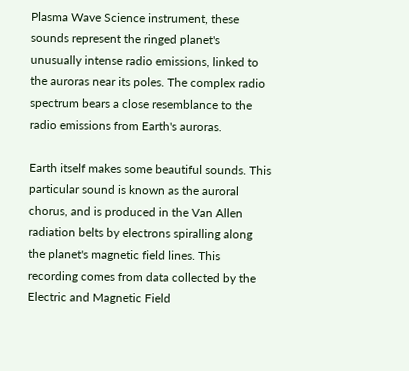Plasma Wave Science instrument, these sounds represent the ringed planet's unusually intense radio emissions, linked to the auroras near its poles. The complex radio spectrum bears a close resemblance to the radio emissions from Earth's auroras.

Earth itself makes some beautiful sounds. This particular sound is known as the auroral chorus, and is produced in the Van Allen radiation belts by electrons spiralling along the planet's magnetic field lines. This recording comes from data collected by the Electric and Magnetic Field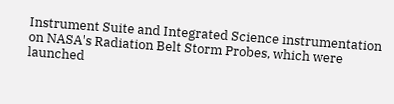Instrument Suite and Integrated Science instrumentation on NASA's Radiation Belt Storm Probes, which were launched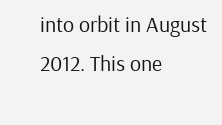into orbit in August 2012. This one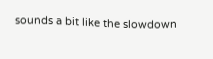sounds a bit like the slowdown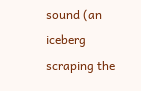sound (an iceberg scraping the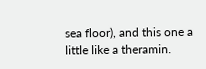sea floor), and this one a little like a theramin.